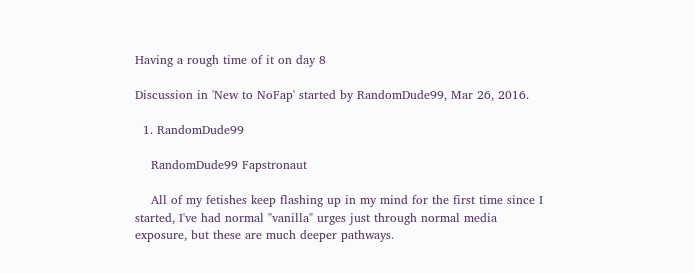Having a rough time of it on day 8

Discussion in 'New to NoFap' started by RandomDude99, Mar 26, 2016.

  1. RandomDude99

    RandomDude99 Fapstronaut

    All of my fetishes keep flashing up in my mind for the first time since I started, I've had normal "vanilla" urges just through normal media exposure, but these are much deeper pathways.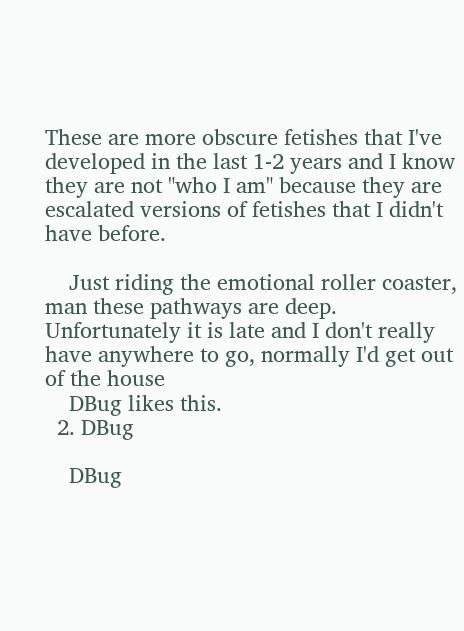These are more obscure fetishes that I've developed in the last 1-2 years and I know they are not "who I am" because they are escalated versions of fetishes that I didn't have before.

    Just riding the emotional roller coaster, man these pathways are deep. Unfortunately it is late and I don't really have anywhere to go, normally I'd get out of the house
    DBug likes this.
  2. DBug

    DBug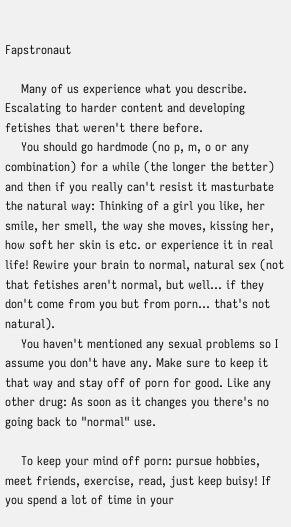Fapstronaut

    Many of us experience what you describe. Escalating to harder content and developing fetishes that weren't there before.
    You should go hardmode (no p, m, o or any combination) for a while (the longer the better) and then if you really can't resist it masturbate the natural way: Thinking of a girl you like, her smile, her smell, the way she moves, kissing her, how soft her skin is etc. or experience it in real life! Rewire your brain to normal, natural sex (not that fetishes aren't normal, but well... if they don't come from you but from porn... that's not natural).
    You haven't mentioned any sexual problems so I assume you don't have any. Make sure to keep it that way and stay off of porn for good. Like any other drug: As soon as it changes you there's no going back to "normal" use.

    To keep your mind off porn: pursue hobbies, meet friends, exercise, read, just keep buisy! If you spend a lot of time in your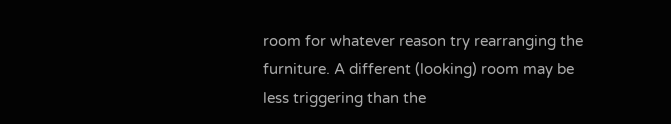room for whatever reason try rearranging the furniture. A different (looking) room may be less triggering than the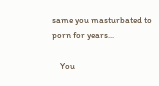same you masturbated to porn for years...

    You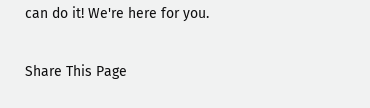can do it! We're here for you.

Share This Page